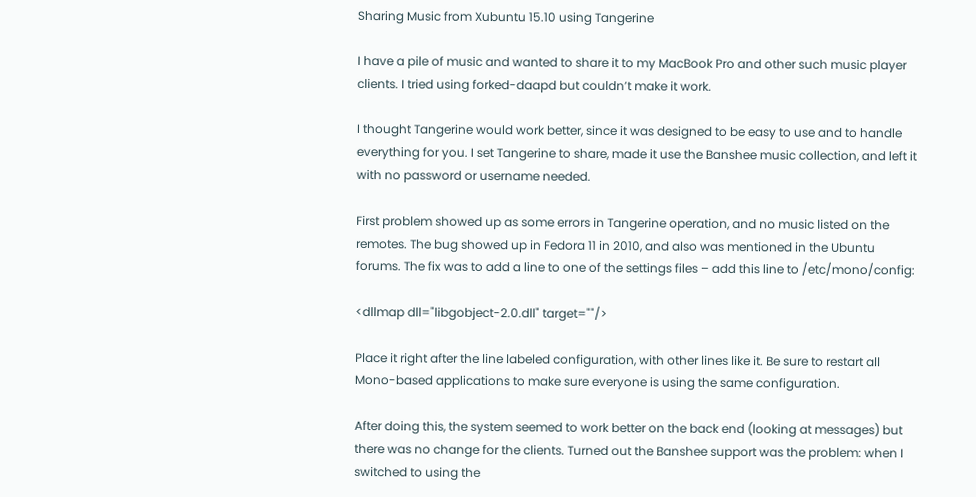Sharing Music from Xubuntu 15.10 using Tangerine

I have a pile of music and wanted to share it to my MacBook Pro and other such music player clients. I tried using forked-daapd but couldn’t make it work.

I thought Tangerine would work better, since it was designed to be easy to use and to handle everything for you. I set Tangerine to share, made it use the Banshee music collection, and left it with no password or username needed.

First problem showed up as some errors in Tangerine operation, and no music listed on the remotes. The bug showed up in Fedora 11 in 2010, and also was mentioned in the Ubuntu forums. The fix was to add a line to one of the settings files – add this line to /etc/mono/config:

<dllmap dll="libgobject-2.0.dll" target=""/>

Place it right after the line labeled configuration, with other lines like it. Be sure to restart all Mono-based applications to make sure everyone is using the same configuration.

After doing this, the system seemed to work better on the back end (looking at messages) but there was no change for the clients. Turned out the Banshee support was the problem: when I switched to using the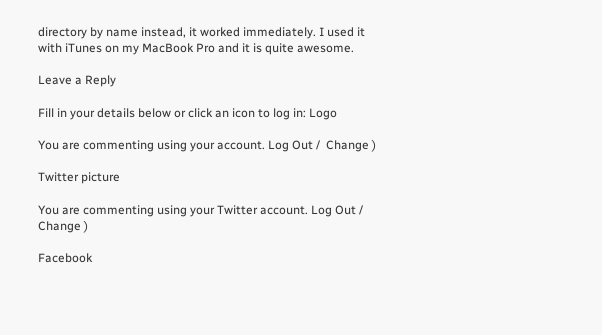directory by name instead, it worked immediately. I used it with iTunes on my MacBook Pro and it is quite awesome.

Leave a Reply

Fill in your details below or click an icon to log in: Logo

You are commenting using your account. Log Out /  Change )

Twitter picture

You are commenting using your Twitter account. Log Out /  Change )

Facebook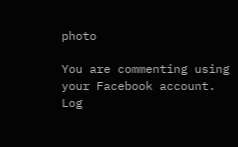photo

You are commenting using your Facebook account. Log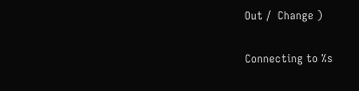Out /  Change )

Connecting to %s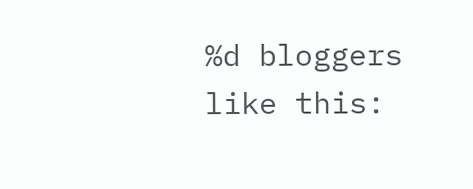%d bloggers like this: